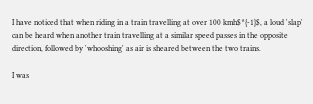I have noticed that when riding in a train travelling at over 100 kmh$^{-1}$, a loud 'slap' can be heard when another train travelling at a similar speed passes in the opposite direction, followed by 'whooshing' as air is sheared between the two trains.

I was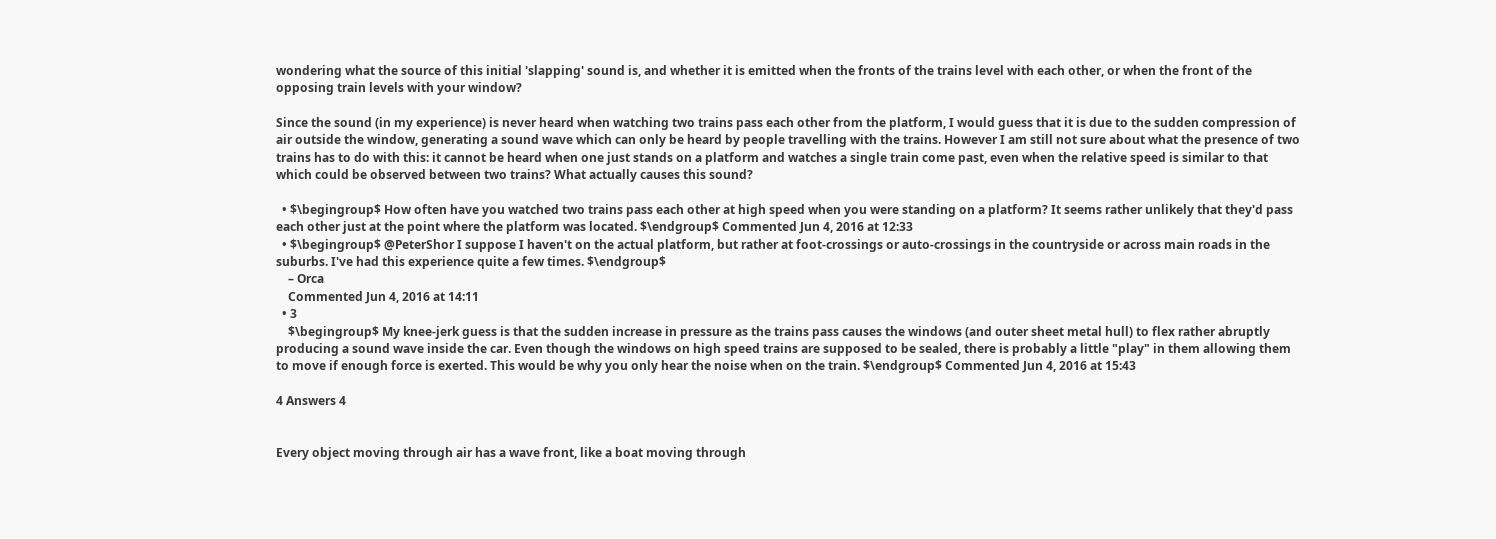wondering what the source of this initial 'slapping' sound is, and whether it is emitted when the fronts of the trains level with each other, or when the front of the opposing train levels with your window?

Since the sound (in my experience) is never heard when watching two trains pass each other from the platform, I would guess that it is due to the sudden compression of air outside the window, generating a sound wave which can only be heard by people travelling with the trains. However I am still not sure about what the presence of two trains has to do with this: it cannot be heard when one just stands on a platform and watches a single train come past, even when the relative speed is similar to that which could be observed between two trains? What actually causes this sound?

  • $\begingroup$ How often have you watched two trains pass each other at high speed when you were standing on a platform? It seems rather unlikely that they'd pass each other just at the point where the platform was located. $\endgroup$ Commented Jun 4, 2016 at 12:33
  • $\begingroup$ @PeterShor I suppose I haven't on the actual platform, but rather at foot-crossings or auto-crossings in the countryside or across main roads in the suburbs. I've had this experience quite a few times. $\endgroup$
    – Orca
    Commented Jun 4, 2016 at 14:11
  • 3
    $\begingroup$ My knee-jerk guess is that the sudden increase in pressure as the trains pass causes the windows (and outer sheet metal hull) to flex rather abruptly producing a sound wave inside the car. Even though the windows on high speed trains are supposed to be sealed, there is probably a little "play" in them allowing them to move if enough force is exerted. This would be why you only hear the noise when on the train. $\endgroup$ Commented Jun 4, 2016 at 15:43

4 Answers 4


Every object moving through air has a wave front, like a boat moving through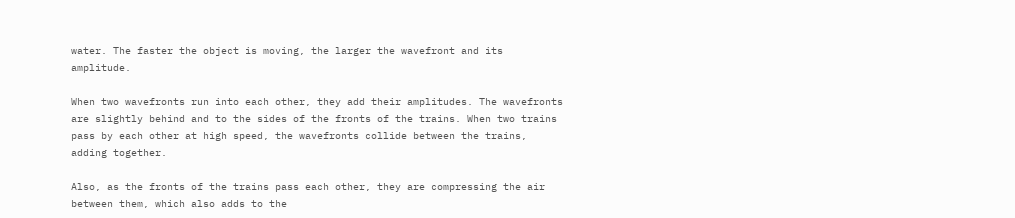water. The faster the object is moving, the larger the wavefront and its amplitude.

When two wavefronts run into each other, they add their amplitudes. The wavefronts are slightly behind and to the sides of the fronts of the trains. When two trains pass by each other at high speed, the wavefronts collide between the trains, adding together.

Also, as the fronts of the trains pass each other, they are compressing the air between them, which also adds to the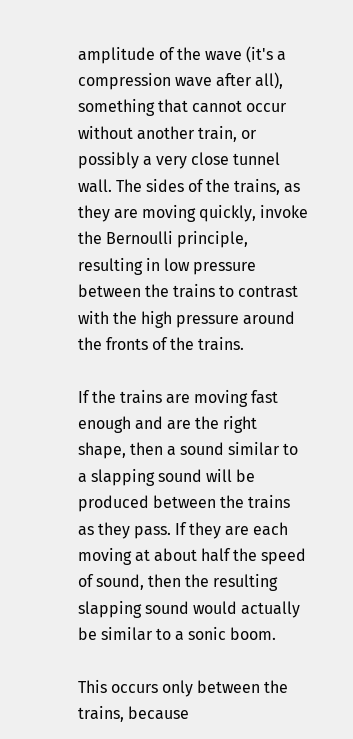amplitude of the wave (it's a compression wave after all), something that cannot occur without another train, or possibly a very close tunnel wall. The sides of the trains, as they are moving quickly, invoke the Bernoulli principle, resulting in low pressure between the trains to contrast with the high pressure around the fronts of the trains.

If the trains are moving fast enough and are the right shape, then a sound similar to a slapping sound will be produced between the trains as they pass. If they are each moving at about half the speed of sound, then the resulting slapping sound would actually be similar to a sonic boom.

This occurs only between the trains, because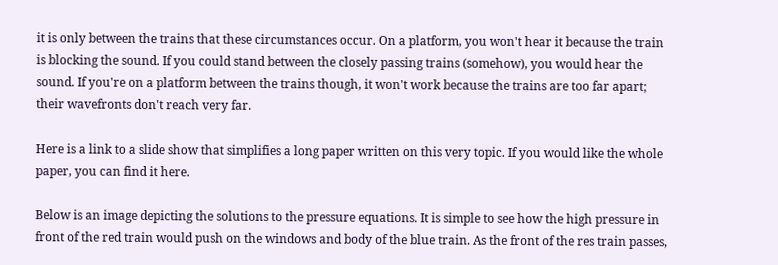it is only between the trains that these circumstances occur. On a platform, you won't hear it because the train is blocking the sound. If you could stand between the closely passing trains (somehow), you would hear the sound. If you're on a platform between the trains though, it won't work because the trains are too far apart; their wavefronts don't reach very far.

Here is a link to a slide show that simplifies a long paper written on this very topic. If you would like the whole paper, you can find it here.

Below is an image depicting the solutions to the pressure equations. It is simple to see how the high pressure in front of the red train would push on the windows and body of the blue train. As the front of the res train passes,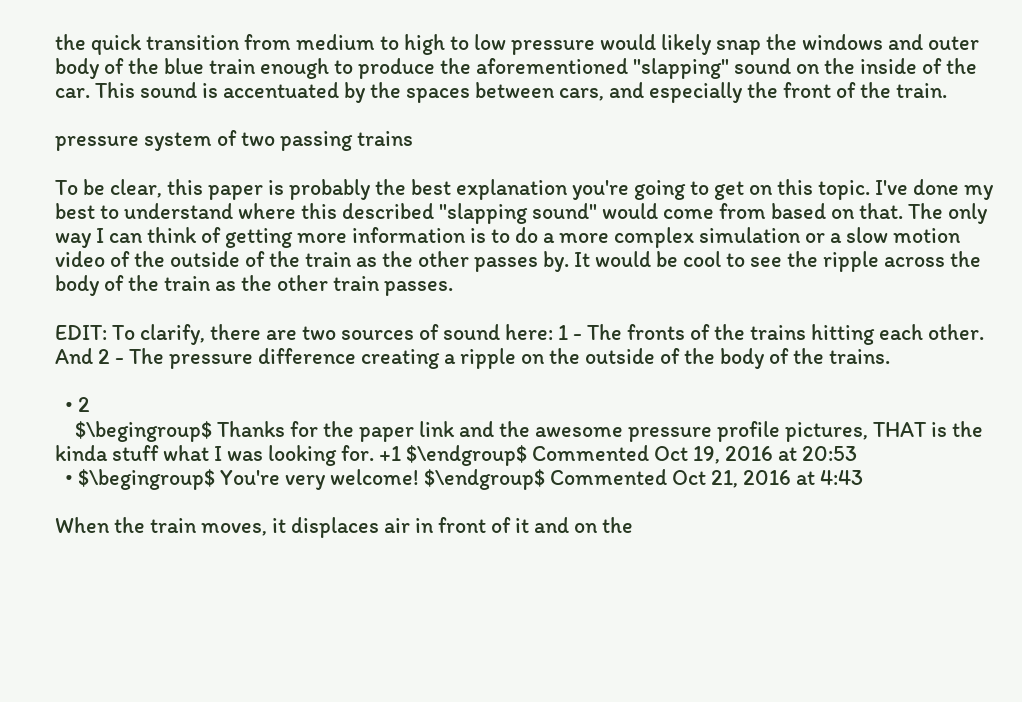the quick transition from medium to high to low pressure would likely snap the windows and outer body of the blue train enough to produce the aforementioned "slapping" sound on the inside of the car. This sound is accentuated by the spaces between cars, and especially the front of the train.

pressure system of two passing trains

To be clear, this paper is probably the best explanation you're going to get on this topic. I've done my best to understand where this described "slapping sound" would come from based on that. The only way I can think of getting more information is to do a more complex simulation or a slow motion video of the outside of the train as the other passes by. It would be cool to see the ripple across the body of the train as the other train passes.

EDIT: To clarify, there are two sources of sound here: 1 - The fronts of the trains hitting each other. And 2 - The pressure difference creating a ripple on the outside of the body of the trains.

  • 2
    $\begingroup$ Thanks for the paper link and the awesome pressure profile pictures, THAT is the kinda stuff what I was looking for. +1 $\endgroup$ Commented Oct 19, 2016 at 20:53
  • $\begingroup$ You're very welcome! $\endgroup$ Commented Oct 21, 2016 at 4:43

When the train moves, it displaces air in front of it and on the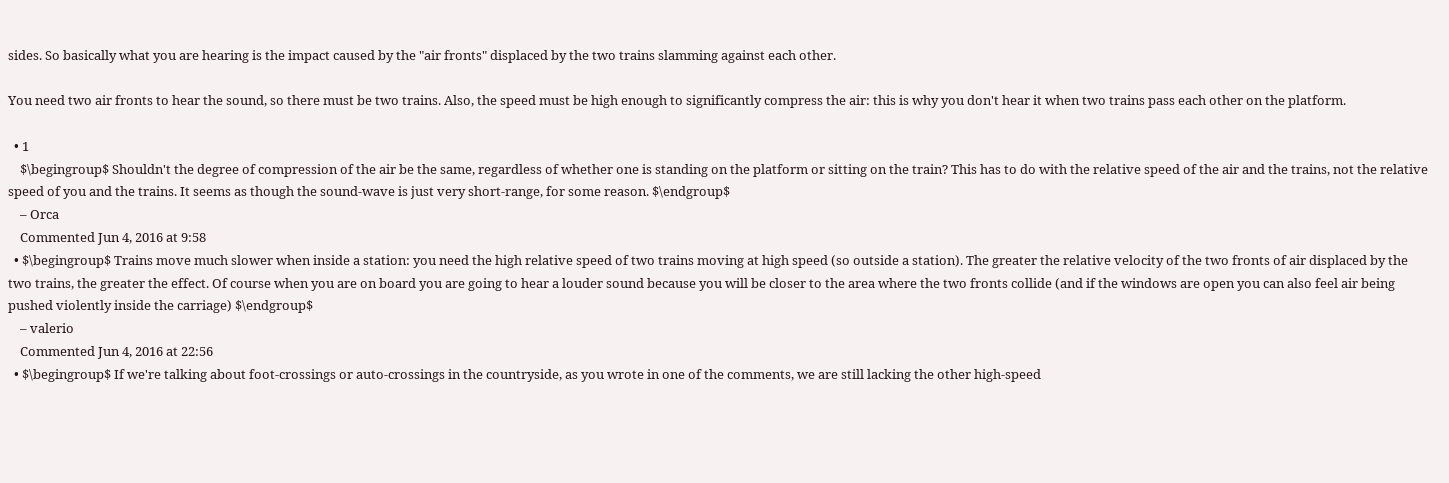sides. So basically what you are hearing is the impact caused by the "air fronts" displaced by the two trains slamming against each other.

You need two air fronts to hear the sound, so there must be two trains. Also, the speed must be high enough to significantly compress the air: this is why you don't hear it when two trains pass each other on the platform.

  • 1
    $\begingroup$ Shouldn't the degree of compression of the air be the same, regardless of whether one is standing on the platform or sitting on the train? This has to do with the relative speed of the air and the trains, not the relative speed of you and the trains. It seems as though the sound-wave is just very short-range, for some reason. $\endgroup$
    – Orca
    Commented Jun 4, 2016 at 9:58
  • $\begingroup$ Trains move much slower when inside a station: you need the high relative speed of two trains moving at high speed (so outside a station). The greater the relative velocity of the two fronts of air displaced by the two trains, the greater the effect. Of course when you are on board you are going to hear a louder sound because you will be closer to the area where the two fronts collide (and if the windows are open you can also feel air being pushed violently inside the carriage) $\endgroup$
    – valerio
    Commented Jun 4, 2016 at 22:56
  • $\begingroup$ If we're talking about foot-crossings or auto-crossings in the countryside, as you wrote in one of the comments, we are still lacking the other high-speed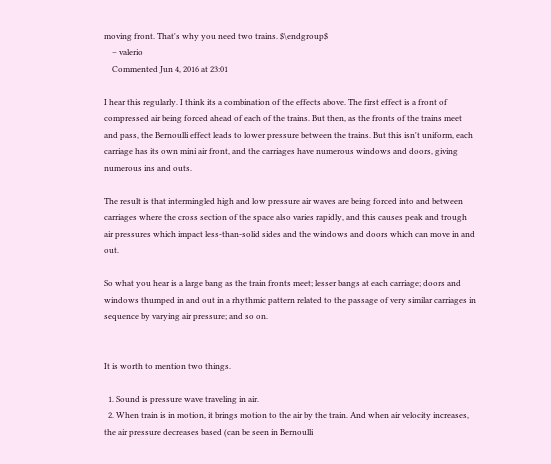moving front. That's why you need two trains. $\endgroup$
    – valerio
    Commented Jun 4, 2016 at 23:01

I hear this regularly. I think its a combination of the effects above. The first effect is a front of compressed air being forced ahead of each of the trains. But then, as the fronts of the trains meet and pass, the Bernoulli effect leads to lower pressure between the trains. But this isn't uniform, each carriage has its own mini air front, and the carriages have numerous windows and doors, giving numerous ins and outs.

The result is that intermingled high and low pressure air waves are being forced into and between carriages where the cross section of the space also varies rapidly, and this causes peak and trough air pressures which impact less-than-solid sides and the windows and doors which can move in and out.

So what you hear is a large bang as the train fronts meet; lesser bangs at each carriage; doors and windows thumped in and out in a rhythmic pattern related to the passage of very similar carriages in sequence by varying air pressure; and so on.


It is worth to mention two things.

  1. Sound is pressure wave traveling in air.
  2. When train is in motion, it brings motion to the air by the train. And when air velocity increases, the air pressure decreases based (can be seen in Bernoulli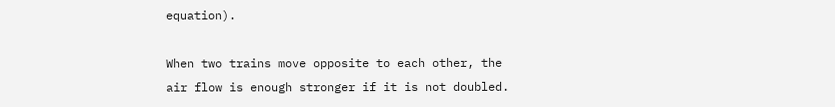equation).

When two trains move opposite to each other, the air flow is enough stronger if it is not doubled.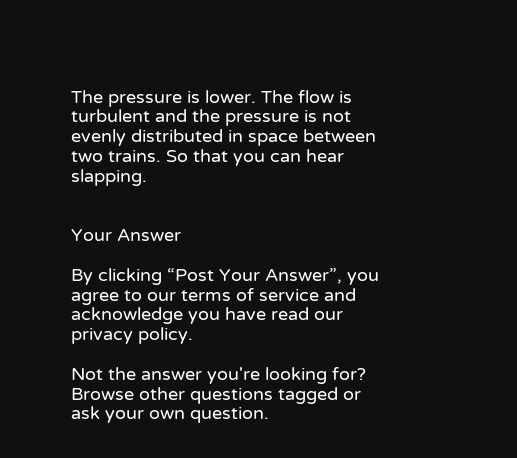The pressure is lower. The flow is turbulent and the pressure is not evenly distributed in space between two trains. So that you can hear slapping.


Your Answer

By clicking “Post Your Answer”, you agree to our terms of service and acknowledge you have read our privacy policy.

Not the answer you're looking for? Browse other questions tagged or ask your own question.